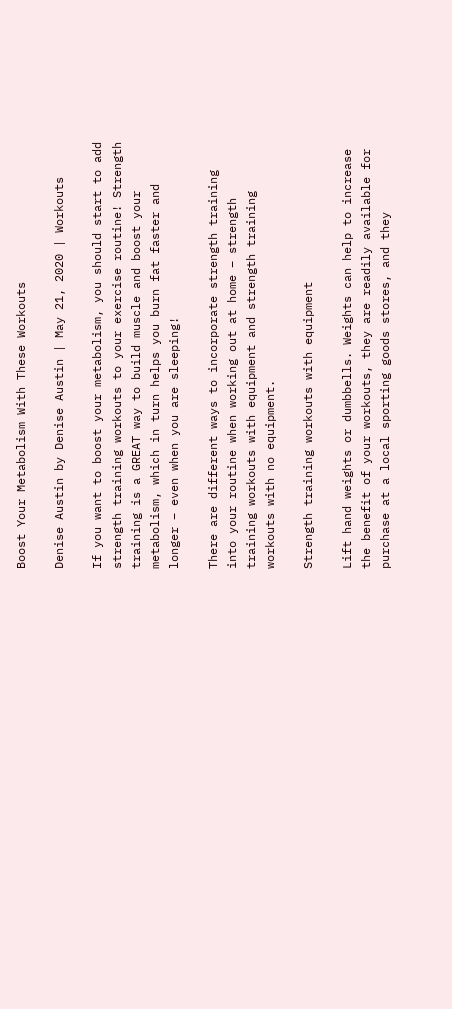Boost Your Metabolism With These Workouts

Denise Austin by Denise Austin | May 21, 2020 | Workouts

If you want to boost your metabolism, you should start to add strength training workouts to your exercise routine! Strength training is a GREAT way to build muscle and boost your metabolism, which in turn helps you burn fat faster and longer – even when you are sleeping!

There are different ways to incorporate strength training into your routine when working out at home – strength training workouts with equipment and strength training workouts with no equipment.

Strength training workouts with equipment

Lift hand weights or dumbbells. Weights can help to increase the benefit of your workouts, they are readily available for purchase at a local sporting goods stores, and they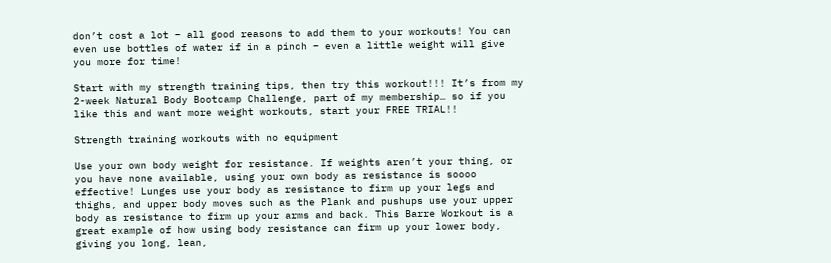don’t cost a lot – all good reasons to add them to your workouts! You can even use bottles of water if in a pinch – even a little weight will give you more for time!

Start with my strength training tips, then try this workout!!! It’s from my 2-week Natural Body Bootcamp Challenge, part of my membership… so if you like this and want more weight workouts, start your FREE TRIAL!!

Strength training workouts with no equipment

Use your own body weight for resistance. If weights aren’t your thing, or you have none available, using your own body as resistance is soooo effective! Lunges use your body as resistance to firm up your legs and thighs, and upper body moves such as the Plank and pushups use your upper body as resistance to firm up your arms and back. This Barre Workout is a great example of how using body resistance can firm up your lower body, giving you long, lean,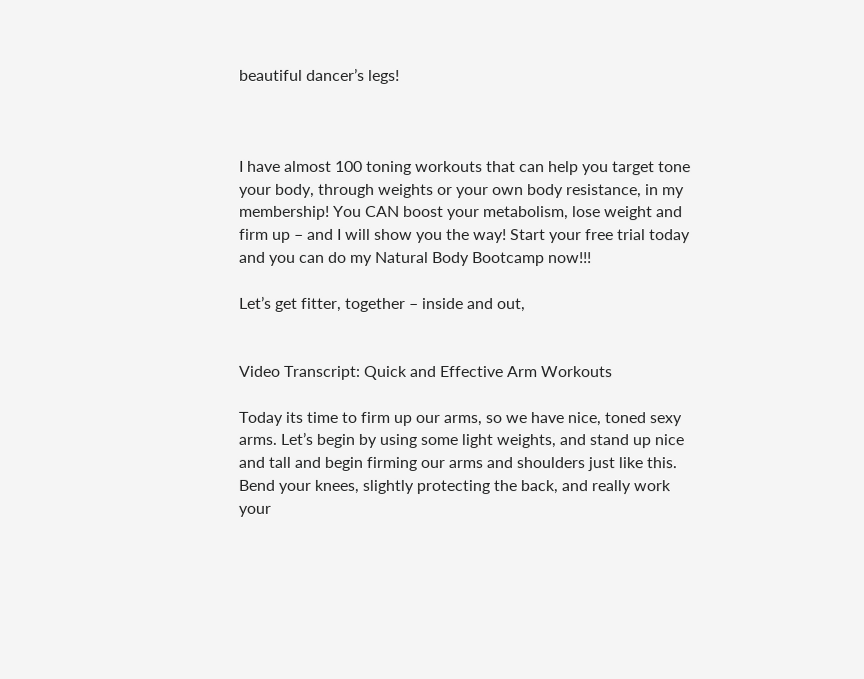beautiful dancer’s legs!



I have almost 100 toning workouts that can help you target tone your body, through weights or your own body resistance, in my membership! You CAN boost your metabolism, lose weight and firm up – and I will show you the way! Start your free trial today and you can do my Natural Body Bootcamp now!!!

Let’s get fitter, together – inside and out,


Video Transcript: Quick and Effective Arm Workouts

Today its time to firm up our arms, so we have nice, toned sexy arms. Let’s begin by using some light weights, and stand up nice and tall and begin firming our arms and shoulders just like this. Bend your knees, slightly protecting the back, and really work your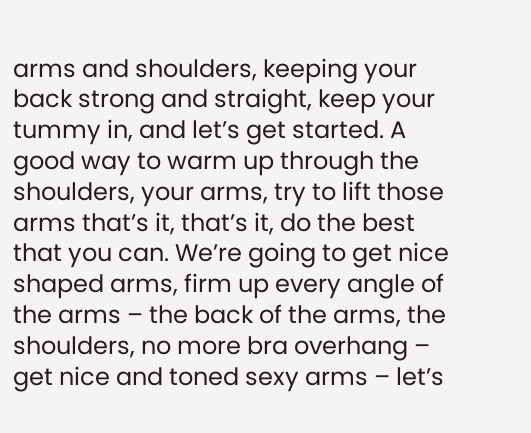arms and shoulders, keeping your back strong and straight, keep your tummy in, and let’s get started. A good way to warm up through the shoulders, your arms, try to lift those arms that’s it, that’s it, do the best that you can. We’re going to get nice shaped arms, firm up every angle of the arms – the back of the arms, the shoulders, no more bra overhang – get nice and toned sexy arms – let’s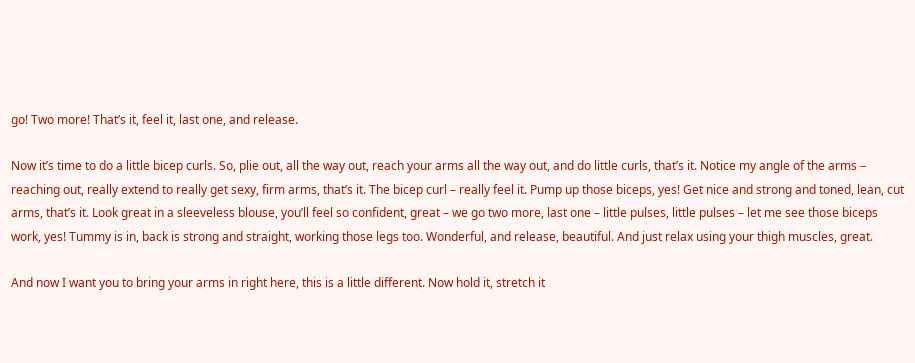go! Two more! That’s it, feel it, last one, and release.

Now it’s time to do a little bicep curls. So, plie out, all the way out, reach your arms all the way out, and do little curls, that’s it. Notice my angle of the arms – reaching out, really extend to really get sexy, firm arms, that’s it. The bicep curl – really feel it. Pump up those biceps, yes! Get nice and strong and toned, lean, cut arms, that’s it. Look great in a sleeveless blouse, you’ll feel so confident, great – we go two more, last one – little pulses, little pulses – let me see those biceps work, yes! Tummy is in, back is strong and straight, working those legs too. Wonderful, and release, beautiful. And just relax using your thigh muscles, great.

And now I want you to bring your arms in right here, this is a little different. Now hold it, stretch it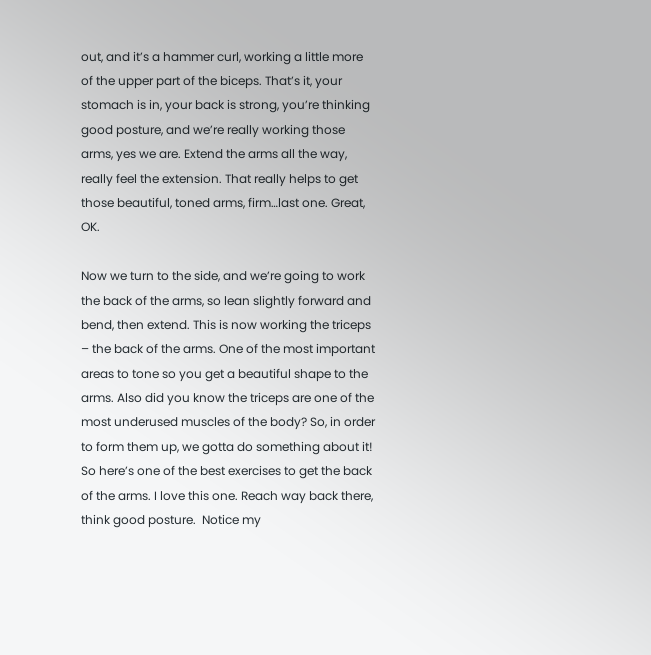out, and it’s a hammer curl, working a little more of the upper part of the biceps. That’s it, your stomach is in, your back is strong, you’re thinking good posture, and we’re really working those arms, yes we are. Extend the arms all the way, really feel the extension. That really helps to get those beautiful, toned arms, firm…last one. Great, OK.

Now we turn to the side, and we’re going to work the back of the arms, so lean slightly forward and bend, then extend. This is now working the triceps – the back of the arms. One of the most important areas to tone so you get a beautiful shape to the arms. Also did you know the triceps are one of the most underused muscles of the body? So, in order to form them up, we gotta do something about it! So here’s one of the best exercises to get the back of the arms. I love this one. Reach way back there, think good posture.  Notice my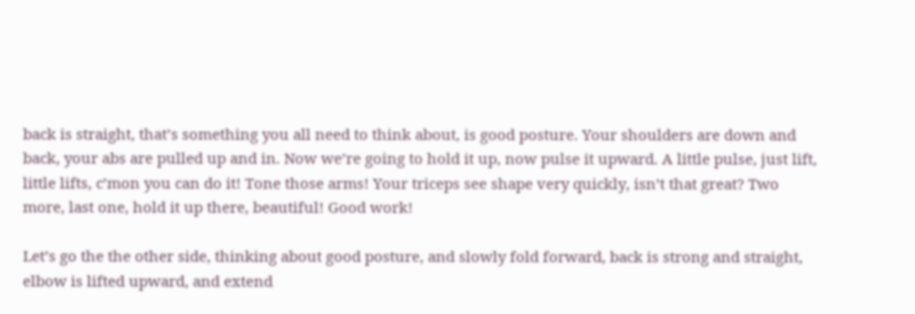back is straight, that’s something you all need to think about, is good posture. Your shoulders are down and back, your abs are pulled up and in. Now we’re going to hold it up, now pulse it upward. A little pulse, just lift, little lifts, c’mon you can do it! Tone those arms! Your triceps see shape very quickly, isn’t that great? Two more, last one, hold it up there, beautiful! Good work!

Let’s go the the other side, thinking about good posture, and slowly fold forward, back is strong and straight, elbow is lifted upward, and extend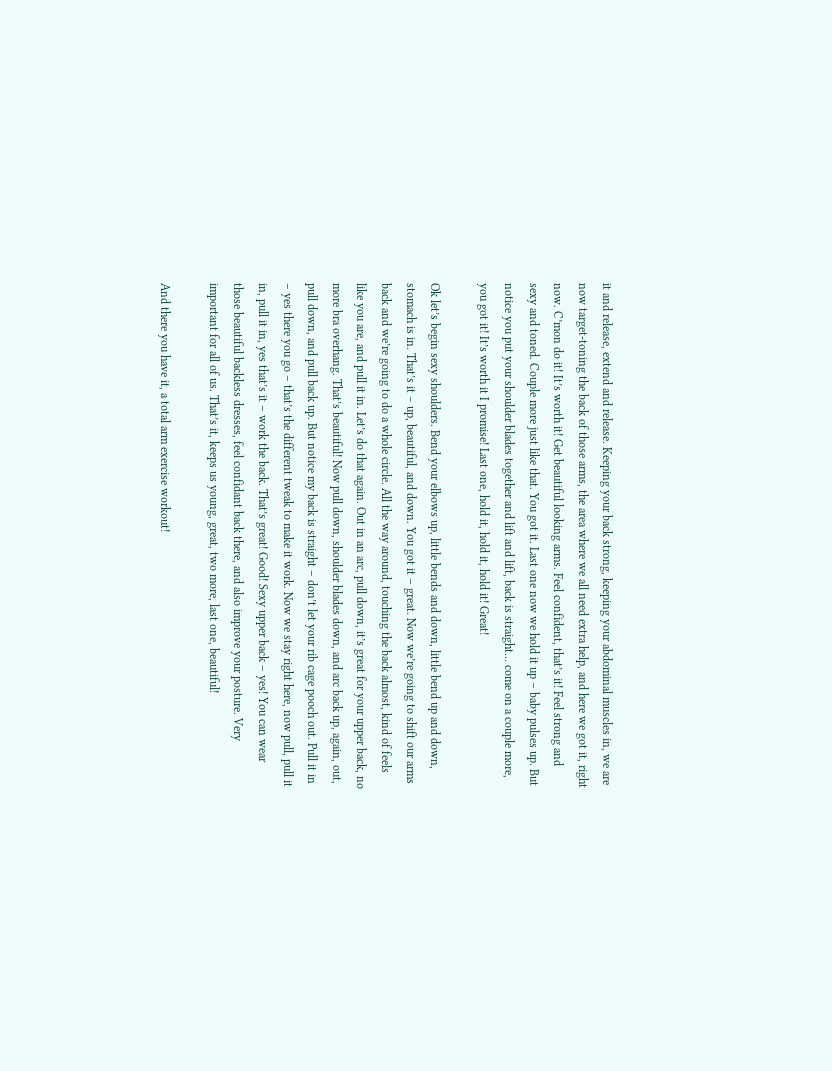it and release, extend and release. Keeping your back strong, keeping your abdominal muscles in, we are now target-toning the back of those arms, the area where we all need extra help, and here we got it, right now. C’mon do it! It’s worth it! Get beautiful looking arms. Feel confident, that’s it! Feel strong and sexy and toned. Couple more just like that. You got it. Last one now we hold it up – baby pulses up. But notice you put your shoulder blades together and lift and lift, back is straight… come on a couple more, you got it! It’s worth it I promise! Last one, hold it, hold it, hold it! Great!

Ok let’s begin sexy shoulders. Bend your elbows up, little bends and down, little bend up and down, stomach is in. That’s it – up, beautiful, and down. You got it – great. Now we’re going to shift our arms back and we’re going to do a whole circle. All the way around, touching the back almost, kind of feels like you are, and pull it in. Let’s do that again. Out in an arc, pull down, it’s great for your upper back, no more bra overhang. That’s beautiful! Now pull down, shoulder blades down, and arc back up, again, out, pull down, and pull back up. But notice my back is straight – don’t let your rib cage pooch out. Pull it in – yes there you go – that’s the different tweak to make it work. Now we stay right here, now pull, pull it in, pull it in, yes that’s it – work the back. That’s great! Good! Sexy upper back – yes! You can wear those beautiful backless dresses, feel confidant back there, and also improve your posture. Very important for all of us. That’s it, keeps us young, great, two more, last one, beautiful!

And there you have it, a total arm exercise workout!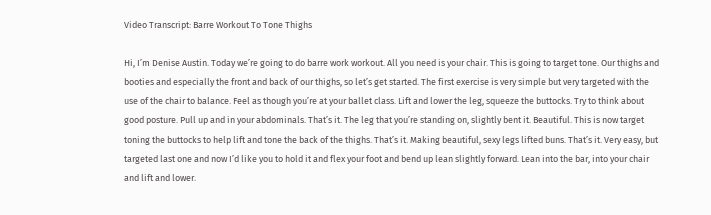Video Transcript: Barre Workout To Tone Thighs

Hi, I’m Denise Austin. Today we’re going to do barre work workout. All you need is your chair. This is going to target tone. Our thighs and booties and especially the front and back of our thighs, so let’s get started. The first exercise is very simple but very targeted with the use of the chair to balance. Feel as though you’re at your ballet class. Lift and lower the leg, squeeze the buttocks. Try to think about good posture. Pull up and in your abdominals. That’s it. The leg that you’re standing on, slightly bent it. Beautiful. This is now target toning the buttocks to help lift and tone the back of the thighs. That’s it. Making beautiful, sexy legs lifted buns. That’s it. Very easy, but targeted last one and now I’d like you to hold it and flex your foot and bend up lean slightly forward. Lean into the bar, into your chair and lift and lower.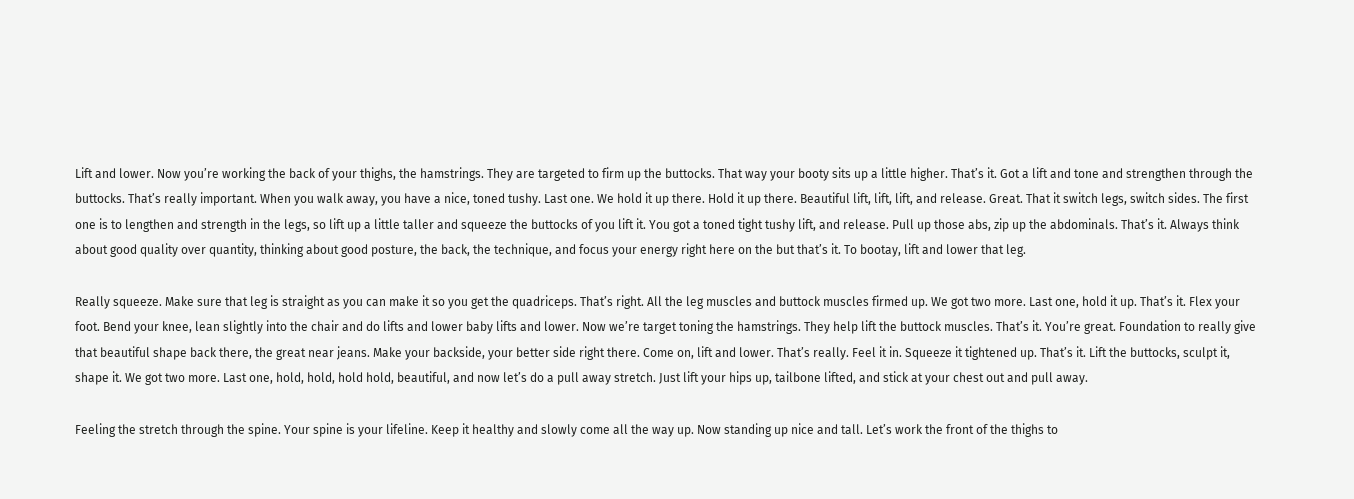Lift and lower. Now you’re working the back of your thighs, the hamstrings. They are targeted to firm up the buttocks. That way your booty sits up a little higher. That’s it. Got a lift and tone and strengthen through the buttocks. That’s really important. When you walk away, you have a nice, toned tushy. Last one. We hold it up there. Hold it up there. Beautiful lift, lift, lift, and release. Great. That it switch legs, switch sides. The first one is to lengthen and strength in the legs, so lift up a little taller and squeeze the buttocks of you lift it. You got a toned tight tushy lift, and release. Pull up those abs, zip up the abdominals. That’s it. Always think about good quality over quantity, thinking about good posture, the back, the technique, and focus your energy right here on the but that’s it. To bootay, lift and lower that leg.

Really squeeze. Make sure that leg is straight as you can make it so you get the quadriceps. That’s right. All the leg muscles and buttock muscles firmed up. We got two more. Last one, hold it up. That’s it. Flex your foot. Bend your knee, lean slightly into the chair and do lifts and lower baby lifts and lower. Now we’re target toning the hamstrings. They help lift the buttock muscles. That’s it. You’re great. Foundation to really give that beautiful shape back there, the great near jeans. Make your backside, your better side right there. Come on, lift and lower. That’s really. Feel it in. Squeeze it tightened up. That’s it. Lift the buttocks, sculpt it, shape it. We got two more. Last one, hold, hold, hold hold, beautiful, and now let’s do a pull away stretch. Just lift your hips up, tailbone lifted, and stick at your chest out and pull away.

Feeling the stretch through the spine. Your spine is your lifeline. Keep it healthy and slowly come all the way up. Now standing up nice and tall. Let’s work the front of the thighs to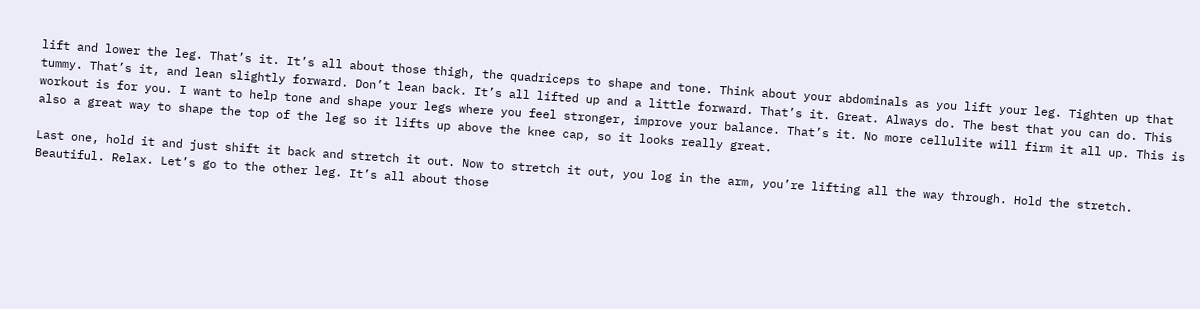lift and lower the leg. That’s it. It’s all about those thigh, the quadriceps to shape and tone. Think about your abdominals as you lift your leg. Tighten up that tummy. That’s it, and lean slightly forward. Don’t lean back. It’s all lifted up and a little forward. That’s it. Great. Always do. The best that you can do. This workout is for you. I want to help tone and shape your legs where you feel stronger, improve your balance. That’s it. No more cellulite will firm it all up. This is also a great way to shape the top of the leg so it lifts up above the knee cap, so it looks really great.

Last one, hold it and just shift it back and stretch it out. Now to stretch it out, you log in the arm, you’re lifting all the way through. Hold the stretch. Beautiful. Relax. Let’s go to the other leg. It’s all about those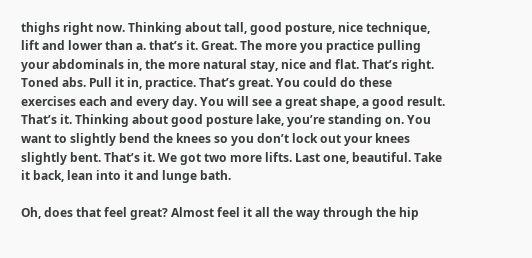thighs right now. Thinking about tall, good posture, nice technique, lift and lower than a. that’s it. Great. The more you practice pulling your abdominals in, the more natural stay, nice and flat. That’s right. Toned abs. Pull it in, practice. That’s great. You could do these exercises each and every day. You will see a great shape, a good result. That’s it. Thinking about good posture lake, you’re standing on. You want to slightly bend the knees so you don’t lock out your knees slightly bent. That’s it. We got two more lifts. Last one, beautiful. Take it back, lean into it and lunge bath.

Oh, does that feel great? Almost feel it all the way through the hip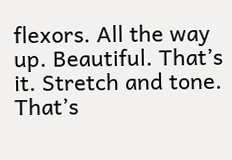flexors. All the way up. Beautiful. That’s it. Stretch and tone. That’s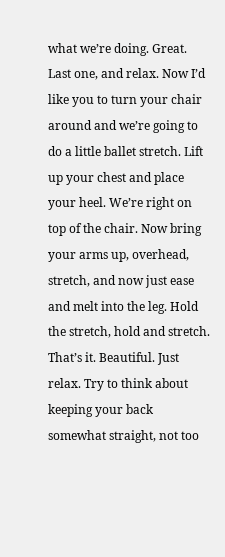what we’re doing. Great. Last one, and relax. Now I’d like you to turn your chair around and we’re going to do a little ballet stretch. Lift up your chest and place your heel. We’re right on top of the chair. Now bring your arms up, overhead, stretch, and now just ease and melt into the leg. Hold the stretch, hold and stretch. That’s it. Beautiful. Just relax. Try to think about keeping your back somewhat straight, not too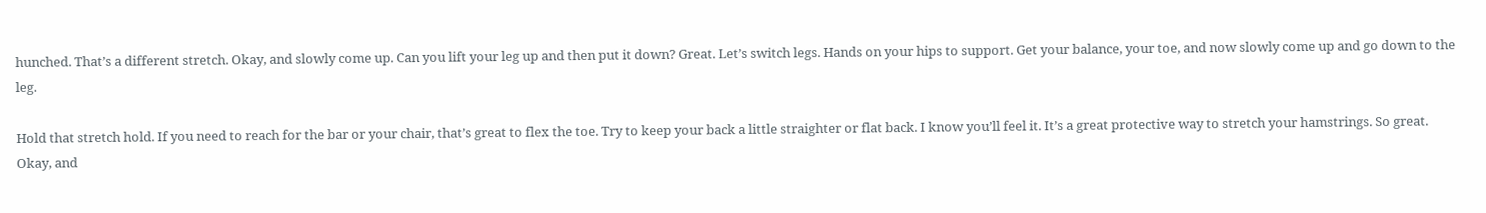hunched. That’s a different stretch. Okay, and slowly come up. Can you lift your leg up and then put it down? Great. Let’s switch legs. Hands on your hips to support. Get your balance, your toe, and now slowly come up and go down to the leg.

Hold that stretch hold. If you need to reach for the bar or your chair, that’s great to flex the toe. Try to keep your back a little straighter or flat back. I know you’ll feel it. It’s a great protective way to stretch your hamstrings. So great. Okay, and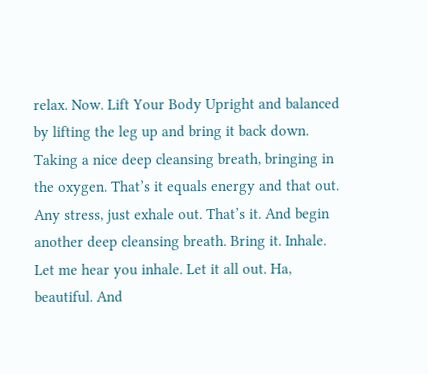relax. Now. Lift Your Body Upright and balanced by lifting the leg up and bring it back down. Taking a nice deep cleansing breath, bringing in the oxygen. That’s it equals energy and that out. Any stress, just exhale out. That’s it. And begin another deep cleansing breath. Bring it. Inhale. Let me hear you inhale. Let it all out. Ha, beautiful. And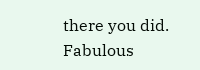there you did. Fabulous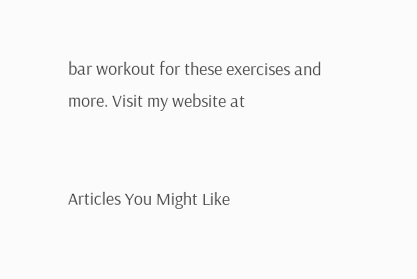bar workout for these exercises and more. Visit my website at


Articles You Might Like